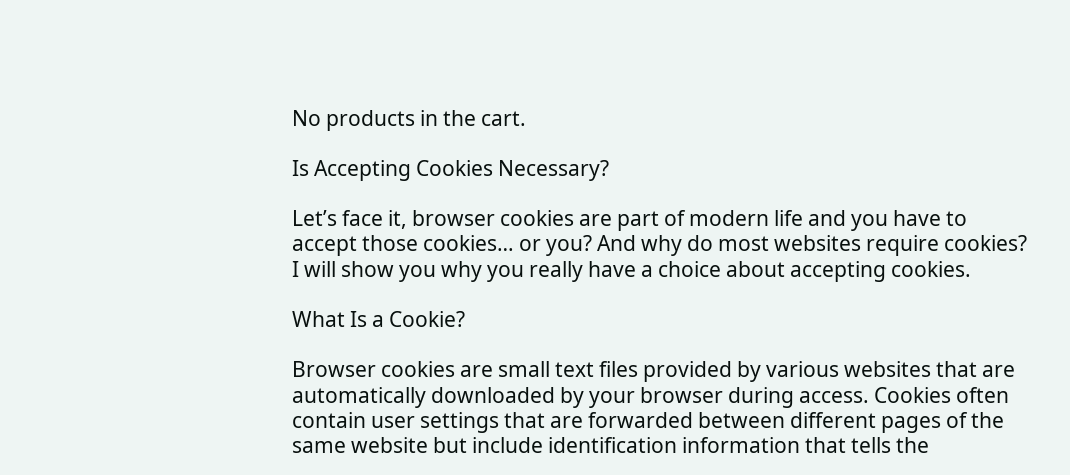No products in the cart.

Is Accepting Cookies Necessary?

Let’s face it, browser cookies are part of modern life and you have to accept those cookies… or you? And why do most websites require cookies? I will show you why you really have a choice about accepting cookies.

What Is a Cookie?

Browser cookies are small text files provided by various websites that are automatically downloaded by your browser during access. Cookies often contain user settings that are forwarded between different pages of the same website but include identification information that tells the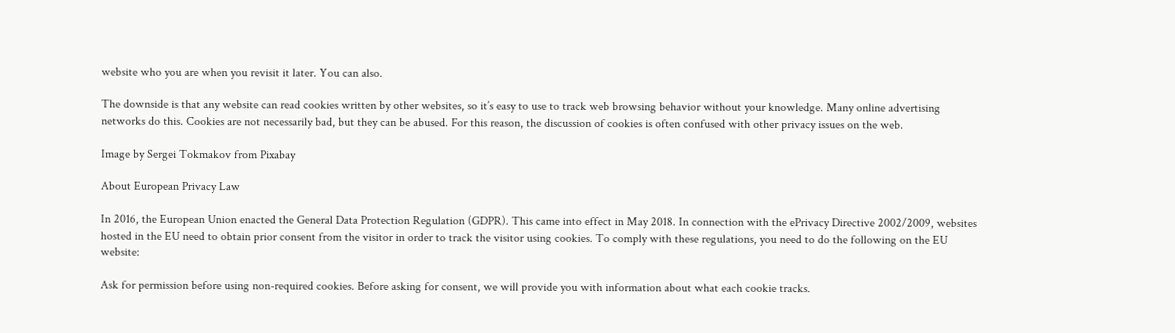website who you are when you revisit it later. You can also.

The downside is that any website can read cookies written by other websites, so it’s easy to use to track web browsing behavior without your knowledge. Many online advertising networks do this. Cookies are not necessarily bad, but they can be abused. For this reason, the discussion of cookies is often confused with other privacy issues on the web.

Image by Sergei Tokmakov from Pixabay

About European Privacy Law

In 2016, the European Union enacted the General Data Protection Regulation (GDPR). This came into effect in May 2018. In connection with the ePrivacy Directive 2002/2009, websites hosted in the EU need to obtain prior consent from the visitor in order to track the visitor using cookies. To comply with these regulations, you need to do the following on the EU website:

Ask for permission before using non-required cookies. Before asking for consent, we will provide you with information about what each cookie tracks.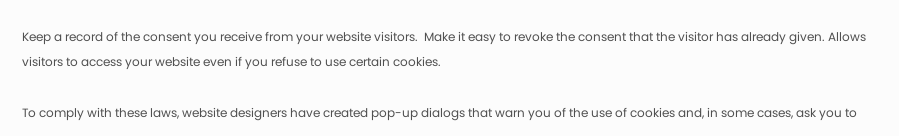Keep a record of the consent you receive from your website visitors.  Make it easy to revoke the consent that the visitor has already given. Allows visitors to access your website even if you refuse to use certain cookies.

To comply with these laws, website designers have created pop-up dialogs that warn you of the use of cookies and, in some cases, ask you to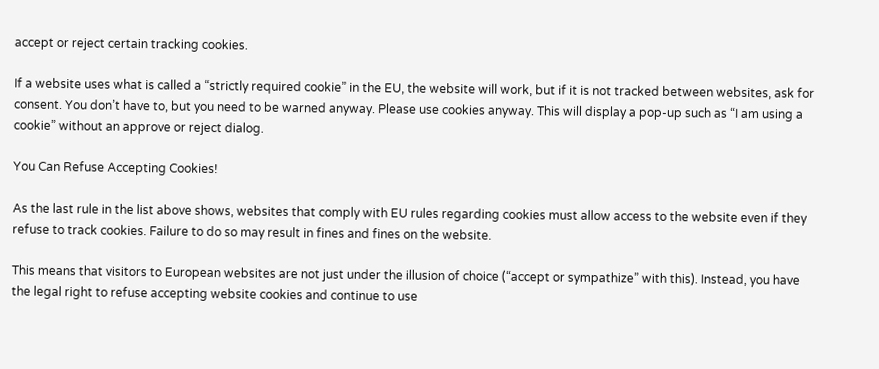accept or reject certain tracking cookies.

If a website uses what is called a “strictly required cookie” in the EU, the website will work, but if it is not tracked between websites, ask for consent. You don’t have to, but you need to be warned anyway. Please use cookies anyway. This will display a pop-up such as “I am using a cookie” without an approve or reject dialog.

You Can Refuse Accepting Cookies!

As the last rule in the list above shows, websites that comply with EU rules regarding cookies must allow access to the website even if they refuse to track cookies. Failure to do so may result in fines and fines on the website.

This means that visitors to European websites are not just under the illusion of choice (“accept or sympathize” with this). Instead, you have the legal right to refuse accepting website cookies and continue to use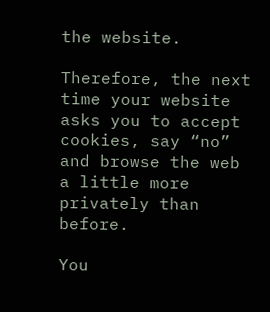the website.

Therefore, the next time your website asks you to accept cookies, say “no” and browse the web a little more privately than before.

You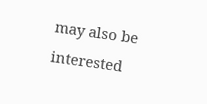may also be interested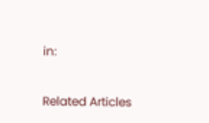in:


Related Articles